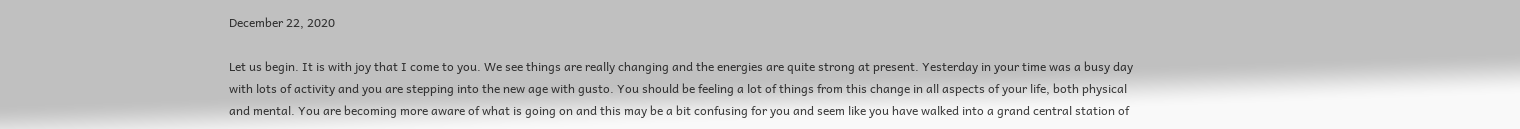December 22, 2020

Let us begin. It is with joy that I come to you. We see things are really changing and the energies are quite strong at present. Yesterday in your time was a busy day with lots of activity and you are stepping into the new age with gusto. You should be feeling a lot of things from this change in all aspects of your life, both physical and mental. You are becoming more aware of what is going on and this may be a bit confusing for you and seem like you have walked into a grand central station of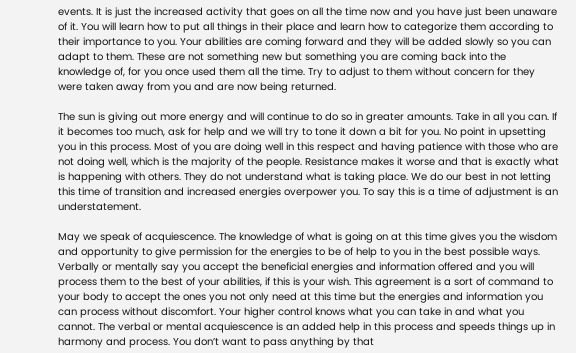events. It is just the increased activity that goes on all the time now and you have just been unaware of it. You will learn how to put all things in their place and learn how to categorize them according to their importance to you. Your abilities are coming forward and they will be added slowly so you can adapt to them. These are not something new but something you are coming back into the knowledge of, for you once used them all the time. Try to adjust to them without concern for they were taken away from you and are now being returned.

The sun is giving out more energy and will continue to do so in greater amounts. Take in all you can. If it becomes too much, ask for help and we will try to tone it down a bit for you. No point in upsetting you in this process. Most of you are doing well in this respect and having patience with those who are not doing well, which is the majority of the people. Resistance makes it worse and that is exactly what is happening with others. They do not understand what is taking place. We do our best in not letting this time of transition and increased energies overpower you. To say this is a time of adjustment is an understatement.

May we speak of acquiescence. The knowledge of what is going on at this time gives you the wisdom and opportunity to give permission for the energies to be of help to you in the best possible ways. Verbally or mentally say you accept the beneficial energies and information offered and you will process them to the best of your abilities, if this is your wish. This agreement is a sort of command to your body to accept the ones you not only need at this time but the energies and information you can process without discomfort. Your higher control knows what you can take in and what you cannot. The verbal or mental acquiescence is an added help in this process and speeds things up in harmony and process. You don’t want to pass anything by that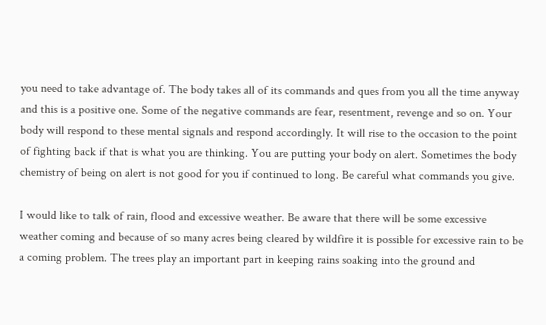you need to take advantage of. The body takes all of its commands and ques from you all the time anyway and this is a positive one. Some of the negative commands are fear, resentment, revenge and so on. Your body will respond to these mental signals and respond accordingly. It will rise to the occasion to the point of fighting back if that is what you are thinking. You are putting your body on alert. Sometimes the body chemistry of being on alert is not good for you if continued to long. Be careful what commands you give.

I would like to talk of rain, flood and excessive weather. Be aware that there will be some excessive weather coming and because of so many acres being cleared by wildfire it is possible for excessive rain to be a coming problem. The trees play an important part in keeping rains soaking into the ground and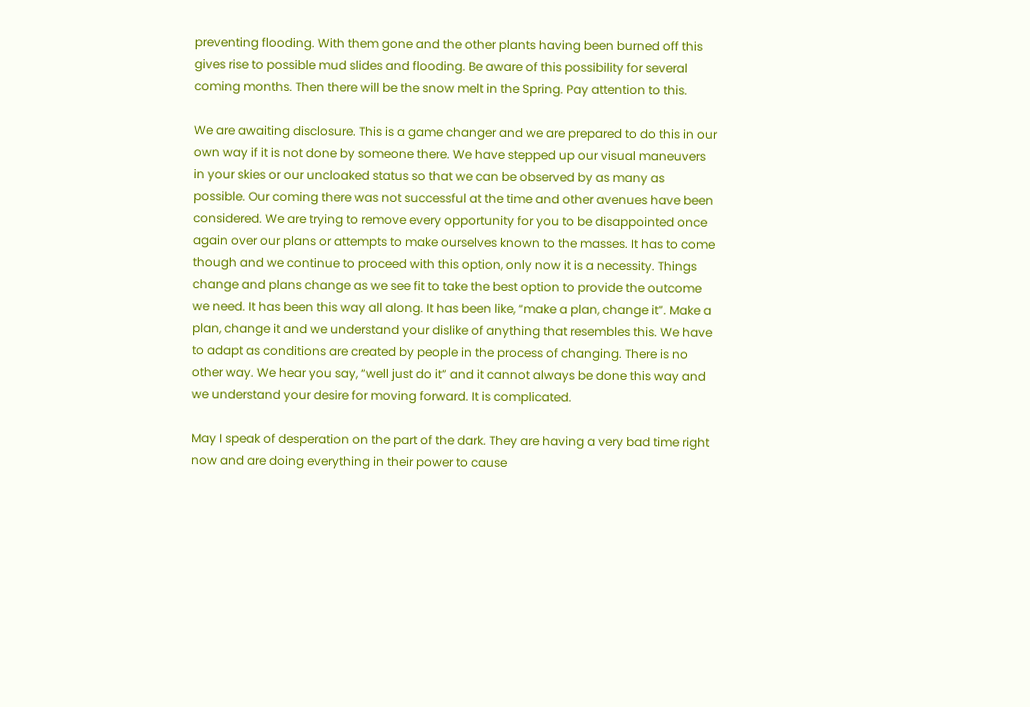preventing flooding. With them gone and the other plants having been burned off this gives rise to possible mud slides and flooding. Be aware of this possibility for several coming months. Then there will be the snow melt in the Spring. Pay attention to this.

We are awaiting disclosure. This is a game changer and we are prepared to do this in our own way if it is not done by someone there. We have stepped up our visual maneuvers in your skies or our uncloaked status so that we can be observed by as many as possible. Our coming there was not successful at the time and other avenues have been considered. We are trying to remove every opportunity for you to be disappointed once again over our plans or attempts to make ourselves known to the masses. It has to come though and we continue to proceed with this option, only now it is a necessity. Things change and plans change as we see fit to take the best option to provide the outcome we need. It has been this way all along. It has been like, “make a plan, change it”. Make a plan, change it and we understand your dislike of anything that resembles this. We have to adapt as conditions are created by people in the process of changing. There is no other way. We hear you say, “well just do it” and it cannot always be done this way and we understand your desire for moving forward. It is complicated.

May I speak of desperation on the part of the dark. They are having a very bad time right now and are doing everything in their power to cause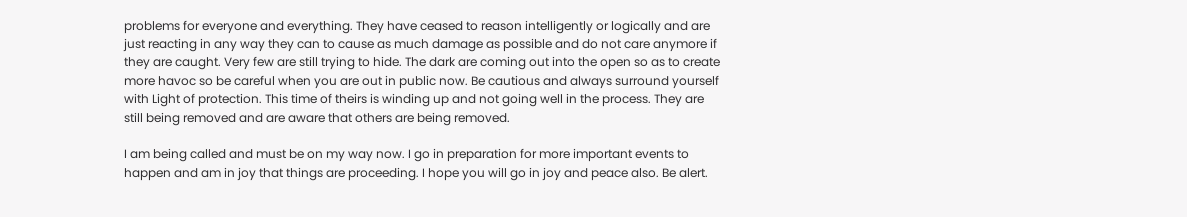problems for everyone and everything. They have ceased to reason intelligently or logically and are just reacting in any way they can to cause as much damage as possible and do not care anymore if they are caught. Very few are still trying to hide. The dark are coming out into the open so as to create more havoc so be careful when you are out in public now. Be cautious and always surround yourself with Light of protection. This time of theirs is winding up and not going well in the process. They are still being removed and are aware that others are being removed.

I am being called and must be on my way now. I go in preparation for more important events to happen and am in joy that things are proceeding. I hope you will go in joy and peace also. Be alert.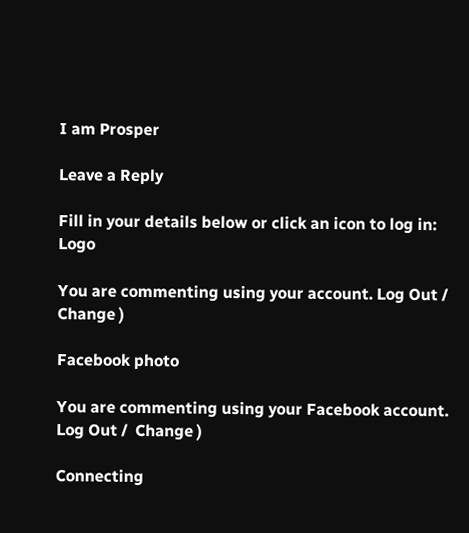I am Prosper

Leave a Reply

Fill in your details below or click an icon to log in: Logo

You are commenting using your account. Log Out /  Change )

Facebook photo

You are commenting using your Facebook account. Log Out /  Change )

Connecting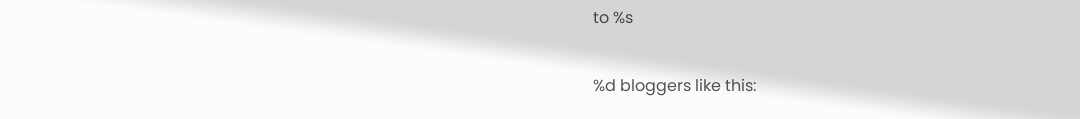to %s

%d bloggers like this: